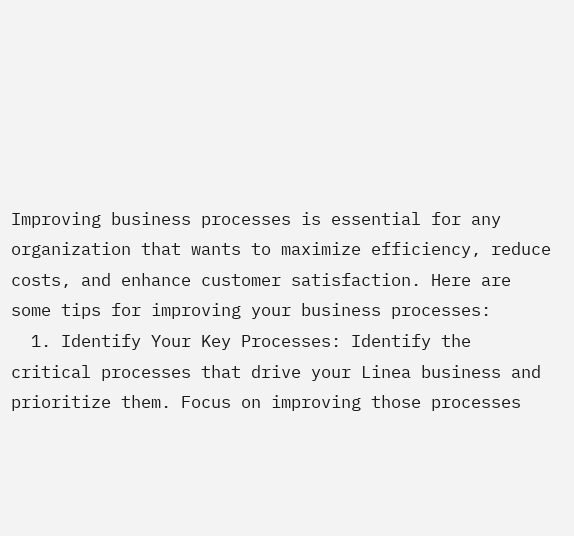Improving business processes is essential for any organization that wants to maximize efficiency, reduce costs, and enhance customer satisfaction. Here are some tips for improving your business processes:
  1. Identify Your Key Processes: Identify the critical processes that drive your Linea business and prioritize them. Focus on improving those processes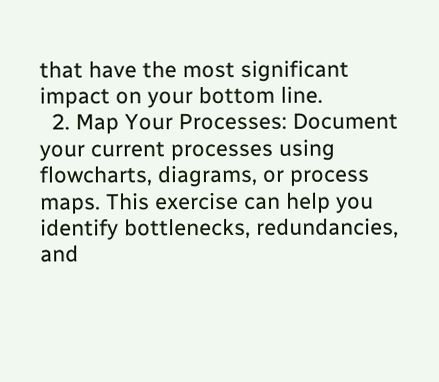that have the most significant impact on your bottom line.
  2. Map Your Processes: Document your current processes using flowcharts, diagrams, or process maps. This exercise can help you identify bottlenecks, redundancies, and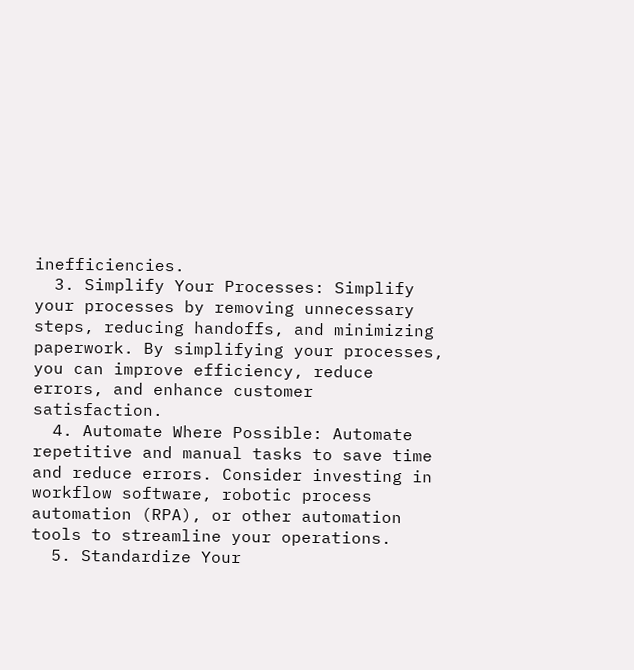inefficiencies.
  3. Simplify Your Processes: Simplify your processes by removing unnecessary steps, reducing handoffs, and minimizing paperwork. By simplifying your processes, you can improve efficiency, reduce errors, and enhance customer satisfaction.
  4. Automate Where Possible: Automate repetitive and manual tasks to save time and reduce errors. Consider investing in workflow software, robotic process automation (RPA), or other automation tools to streamline your operations.
  5. Standardize Your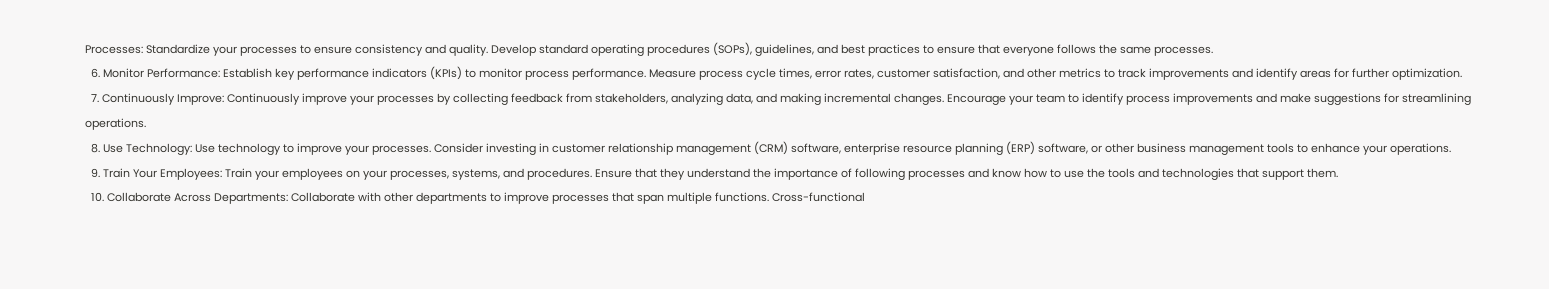Processes: Standardize your processes to ensure consistency and quality. Develop standard operating procedures (SOPs), guidelines, and best practices to ensure that everyone follows the same processes.
  6. Monitor Performance: Establish key performance indicators (KPIs) to monitor process performance. Measure process cycle times, error rates, customer satisfaction, and other metrics to track improvements and identify areas for further optimization.
  7. Continuously Improve: Continuously improve your processes by collecting feedback from stakeholders, analyzing data, and making incremental changes. Encourage your team to identify process improvements and make suggestions for streamlining operations.
  8. Use Technology: Use technology to improve your processes. Consider investing in customer relationship management (CRM) software, enterprise resource planning (ERP) software, or other business management tools to enhance your operations.
  9. Train Your Employees: Train your employees on your processes, systems, and procedures. Ensure that they understand the importance of following processes and know how to use the tools and technologies that support them.
  10. Collaborate Across Departments: Collaborate with other departments to improve processes that span multiple functions. Cross-functional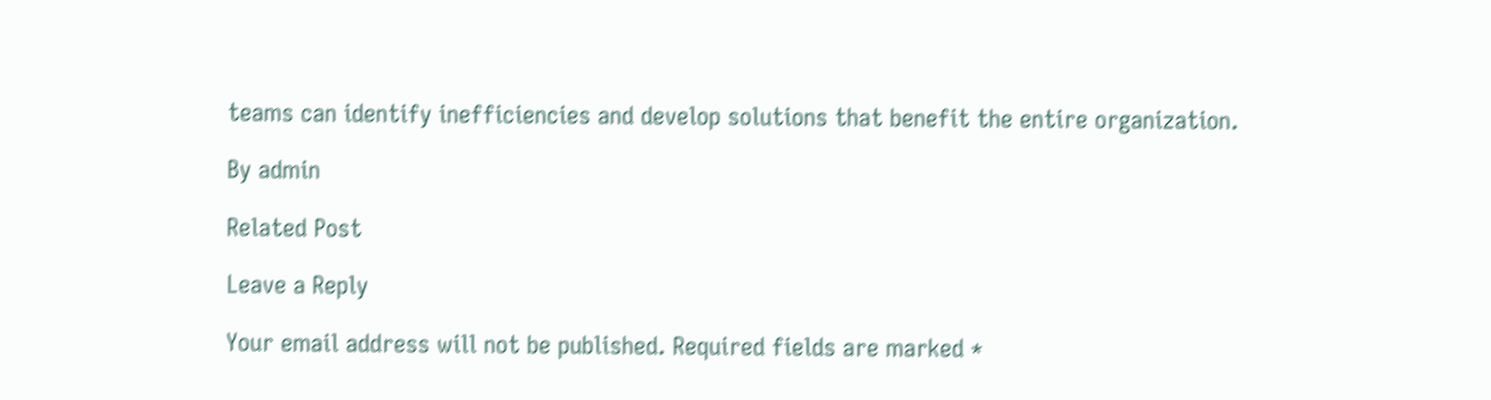teams can identify inefficiencies and develop solutions that benefit the entire organization.

By admin

Related Post

Leave a Reply

Your email address will not be published. Required fields are marked *